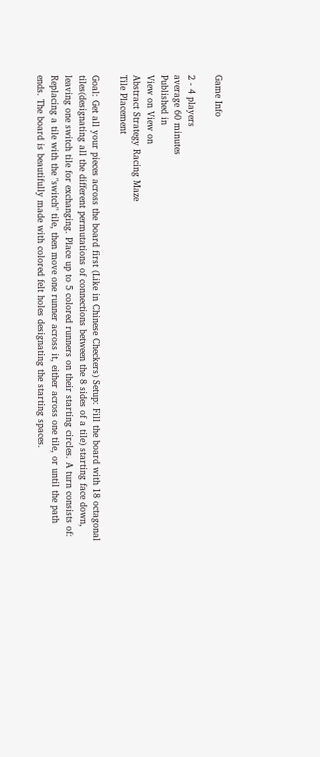Game Info

2 - 4 players
average 60 minutes
Published in
View on View on
Abstract Strategy Racing Maze
Tile Placement

Goal: Get all your pieces across the board first (Like in Chinese Checkers) Setup: Fill the board with 18 octagonal tiles(designating all the different permutations of connections between the 8 sides of a tile) starting face down, leaving one switch tile for exchanging. Place up to 5 colored runners on their starting circles. A turn consists of: Replacing a tile with the "switch" tile, then move one runner across it, either across one tile, or until the path ends. The board is beautifully made with colored felt holes designating the starting spaces.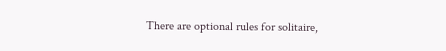There are optional rules for solitaire,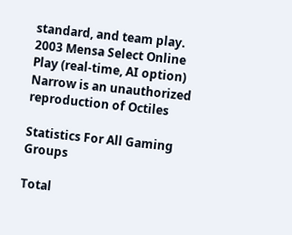standard, and team play. 2003 Mensa Select Online Play (real-time, AI option) Narrow is an unauthorized reproduction of Octiles

Statistics For All Gaming Groups

Total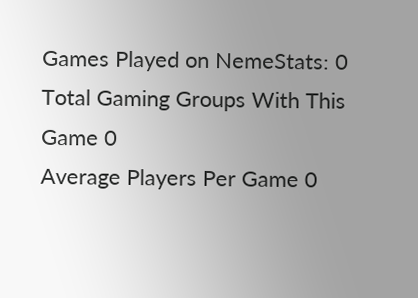Games Played on NemeStats: 0
Total Gaming Groups With This Game 0
Average Players Per Game 0